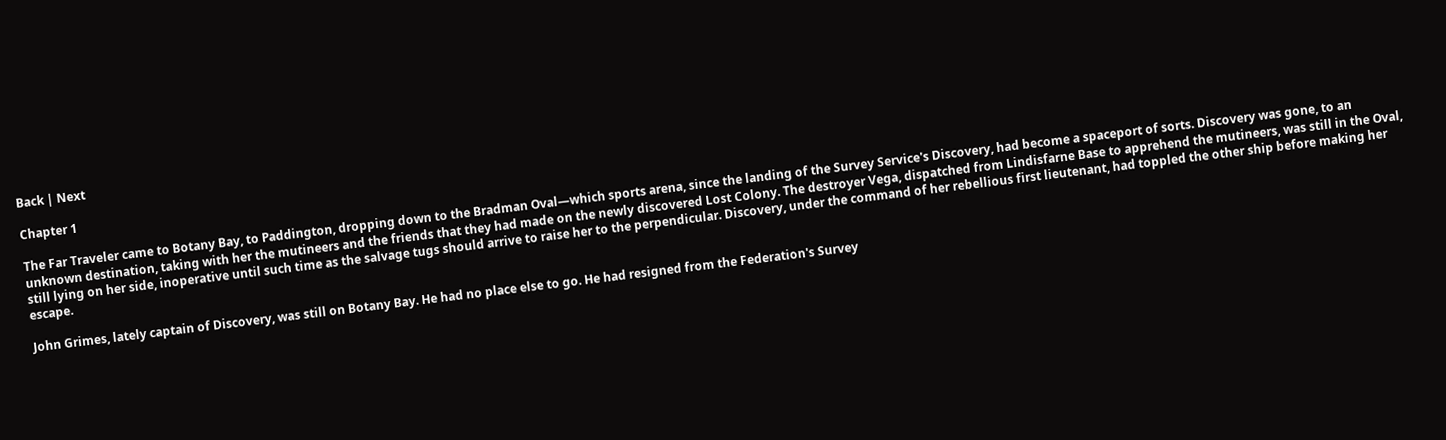Back | Next

Chapter 1

The Far Traveler came to Botany Bay, to Paddington, dropping down to the Bradman Oval—which sports arena, since the landing of the Survey Service's Discovery, had become a spaceport of sorts. Discovery was gone, to an unknown destination, taking with her the mutineers and the friends that they had made on the newly discovered Lost Colony. The destroyer Vega, dispatched from Lindisfarne Base to apprehend the mutineers, was still in the Oval, still lying on her side, inoperative until such time as the salvage tugs should arrive to raise her to the perpendicular. Discovery, under the command of her rebellious first lieutenant, had toppled the other ship before making her escape.

John Grimes, lately captain of Discovery, was still on Botany Bay. He had no place else to go. He had resigned from the Federation's Survey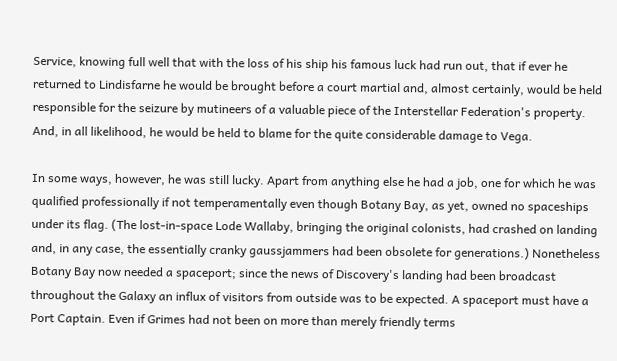Service, knowing full well that with the loss of his ship his famous luck had run out, that if ever he returned to Lindisfarne he would be brought before a court martial and, almost certainly, would be held responsible for the seizure by mutineers of a valuable piece of the Interstellar Federation's property. And, in all likelihood, he would be held to blame for the quite considerable damage to Vega.

In some ways, however, he was still lucky. Apart from anything else he had a job, one for which he was qualified professionally if not temperamentally even though Botany Bay, as yet, owned no spaceships under its flag. (The lost-in-space Lode Wallaby, bringing the original colonists, had crashed on landing and, in any case, the essentially cranky gaussjammers had been obsolete for generations.) Nonetheless Botany Bay now needed a spaceport; since the news of Discovery's landing had been broadcast throughout the Galaxy an influx of visitors from outside was to be expected. A spaceport must have a Port Captain. Even if Grimes had not been on more than merely friendly terms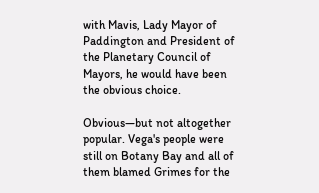with Mavis, Lady Mayor of Paddington and President of the Planetary Council of Mayors, he would have been the obvious choice.

Obvious—but not altogether popular. Vega's people were still on Botany Bay and all of them blamed Grimes for the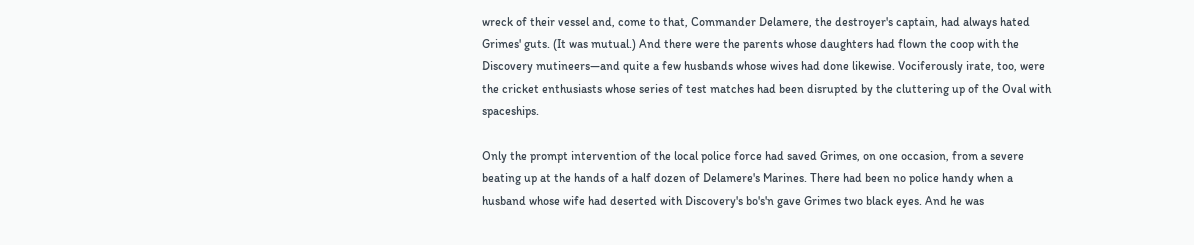wreck of their vessel and, come to that, Commander Delamere, the destroyer's captain, had always hated Grimes' guts. (It was mutual.) And there were the parents whose daughters had flown the coop with the Discovery mutineers—and quite a few husbands whose wives had done likewise. Vociferously irate, too, were the cricket enthusiasts whose series of test matches had been disrupted by the cluttering up of the Oval with spaceships.

Only the prompt intervention of the local police force had saved Grimes, on one occasion, from a severe beating up at the hands of a half dozen of Delamere's Marines. There had been no police handy when a husband whose wife had deserted with Discovery's bo's'n gave Grimes two black eyes. And he was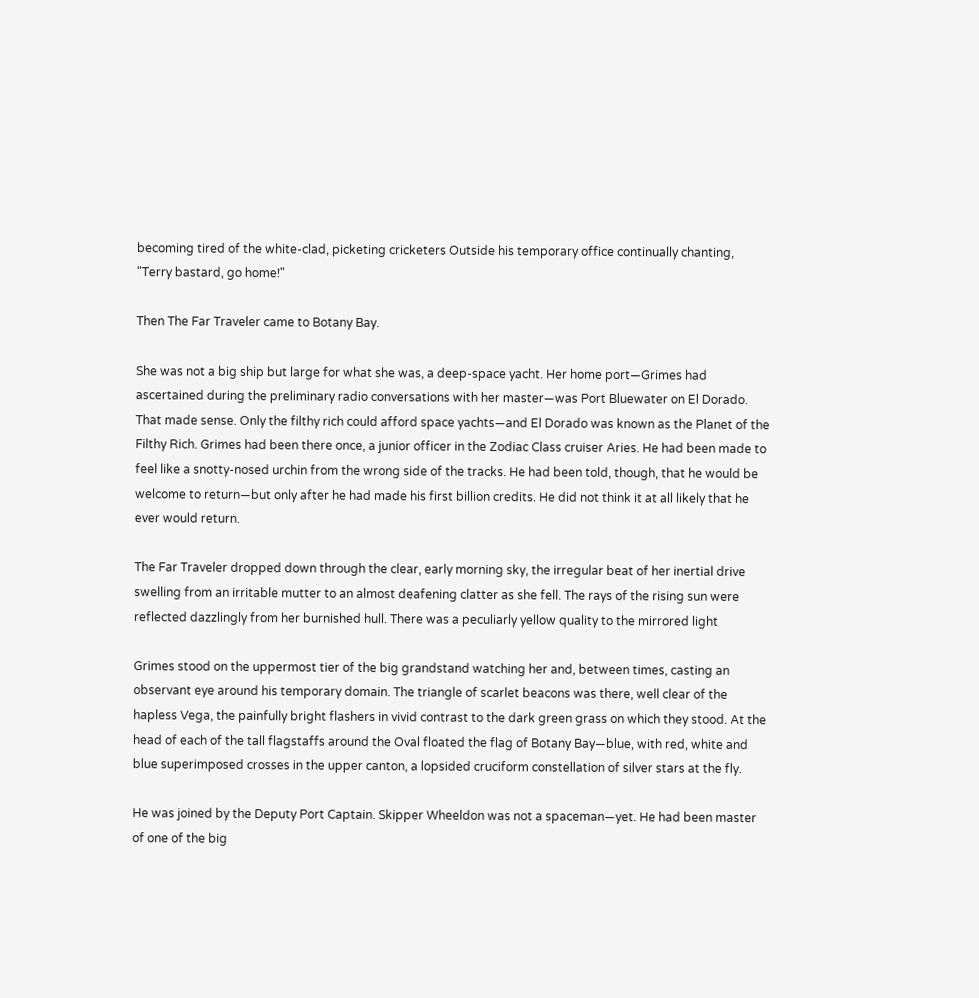becoming tired of the white-clad, picketing cricketers Outside his temporary office continually chanting, "Terry bastard, go home!"

Then The Far Traveler came to Botany Bay.

She was not a big ship but large for what she was, a deep-space yacht. Her home port—Grimes had ascertained during the preliminary radio conversations with her master—was Port Bluewater on El Dorado. That made sense. Only the filthy rich could afford space yachts—and El Dorado was known as the Planet of the Filthy Rich. Grimes had been there once, a junior officer in the Zodiac Class cruiser Aries. He had been made to feel like a snotty-nosed urchin from the wrong side of the tracks. He had been told, though, that he would be welcome to return—but only after he had made his first billion credits. He did not think it at all likely that he ever would return.

The Far Traveler dropped down through the clear, early morning sky, the irregular beat of her inertial drive swelling from an irritable mutter to an almost deafening clatter as she fell. The rays of the rising sun were reflected dazzlingly from her burnished hull. There was a peculiarly yellow quality to the mirrored light

Grimes stood on the uppermost tier of the big grandstand watching her and, between times, casting an observant eye around his temporary domain. The triangle of scarlet beacons was there, well clear of the hapless Vega, the painfully bright flashers in vivid contrast to the dark green grass on which they stood. At the head of each of the tall flagstaffs around the Oval floated the flag of Botany Bay—blue, with red, white and blue superimposed crosses in the upper canton, a lopsided cruciform constellation of silver stars at the fly.

He was joined by the Deputy Port Captain. Skipper Wheeldon was not a spaceman—yet. He had been master of one of the big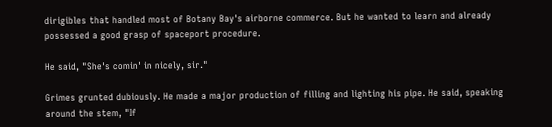dirigibles that handled most of Botany Bay's airborne commerce. But he wanted to learn and already possessed a good grasp of spaceport procedure.

He said, "She's comin' in nicely, sir."

Grimes grunted dubiously. He made a major production of filling and lighting his pipe. He said, speaking around the stem, "If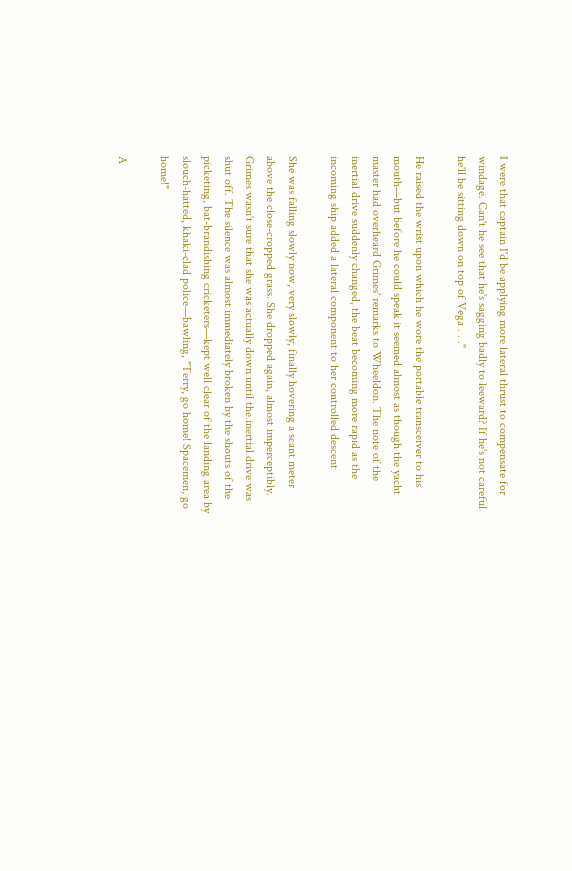I were that captain I'd be applying more lateral thrust to compensate for windage. Can't he see that he's sagging badly to leeward? If he's not careful he'll be sitting down on top of Vega . . ."

He raised the wrist upon which he wore the portable transceiver to his mouth—but before he could speak it seemed almost as though the yacht master had overheard Grimes' remarks to Wheeldon. The note of the inertial drive suddenly changed, the beat becoming more rapid as the incoming ship added a lateral component to her controlled descent

She was falling slowly now, very slowly, finally hovering a scant meter above the close-cropped grass. She dropped again, almost imperceptibly. Grimes wasn't sure that she was actually down until the inertial drive was shut off. The silence was almost immediately broken by the shouts of the picketing, bat-brandishing cricketers—kept well clear of the landing area by slouch-hatted, khaki-clad police—bawling, "Terry, go home! Spacemen, go home!"

A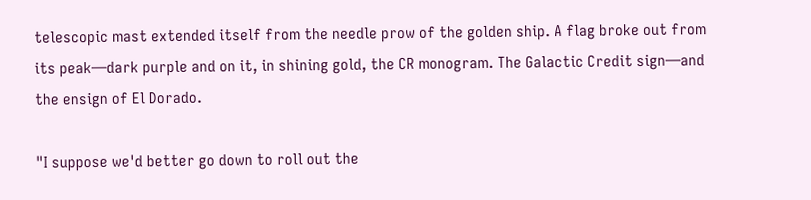telescopic mast extended itself from the needle prow of the golden ship. A flag broke out from its peak—dark purple and on it, in shining gold, the CR monogram. The Galactic Credit sign—and the ensign of El Dorado.

"I suppose we'd better go down to roll out the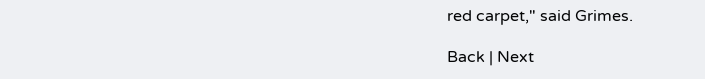red carpet," said Grimes.

Back | Next